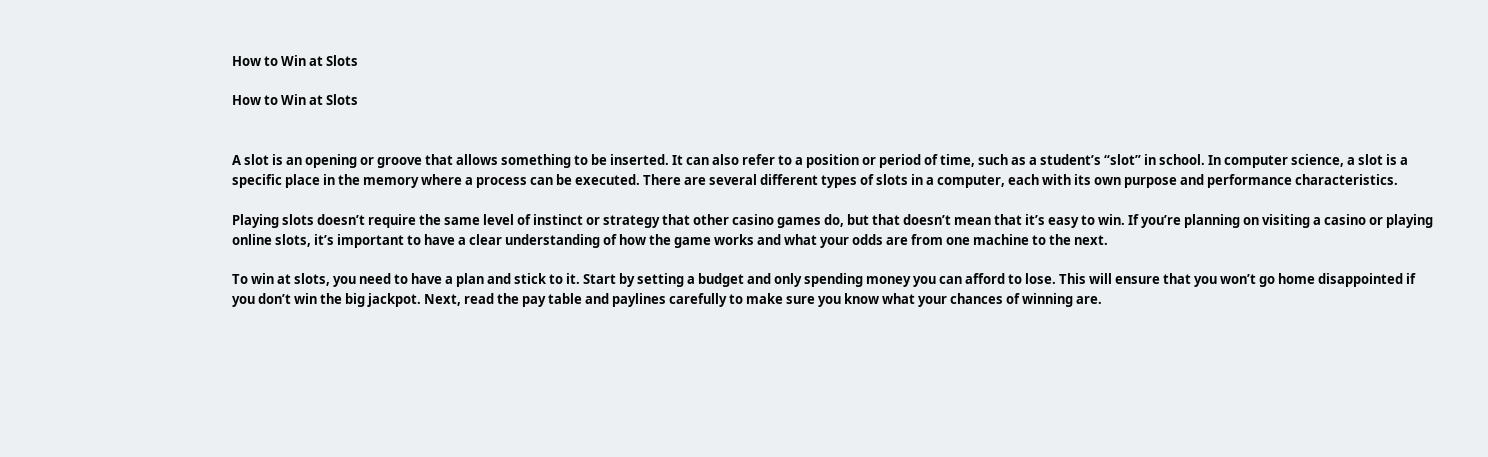How to Win at Slots

How to Win at Slots


A slot is an opening or groove that allows something to be inserted. It can also refer to a position or period of time, such as a student’s “slot” in school. In computer science, a slot is a specific place in the memory where a process can be executed. There are several different types of slots in a computer, each with its own purpose and performance characteristics.

Playing slots doesn’t require the same level of instinct or strategy that other casino games do, but that doesn’t mean that it’s easy to win. If you’re planning on visiting a casino or playing online slots, it’s important to have a clear understanding of how the game works and what your odds are from one machine to the next.

To win at slots, you need to have a plan and stick to it. Start by setting a budget and only spending money you can afford to lose. This will ensure that you won’t go home disappointed if you don’t win the big jackpot. Next, read the pay table and paylines carefully to make sure you know what your chances of winning are.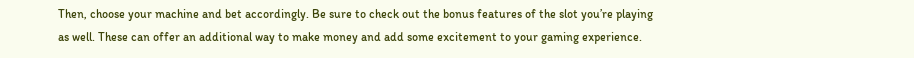Then, choose your machine and bet accordingly. Be sure to check out the bonus features of the slot you’re playing as well. These can offer an additional way to make money and add some excitement to your gaming experience.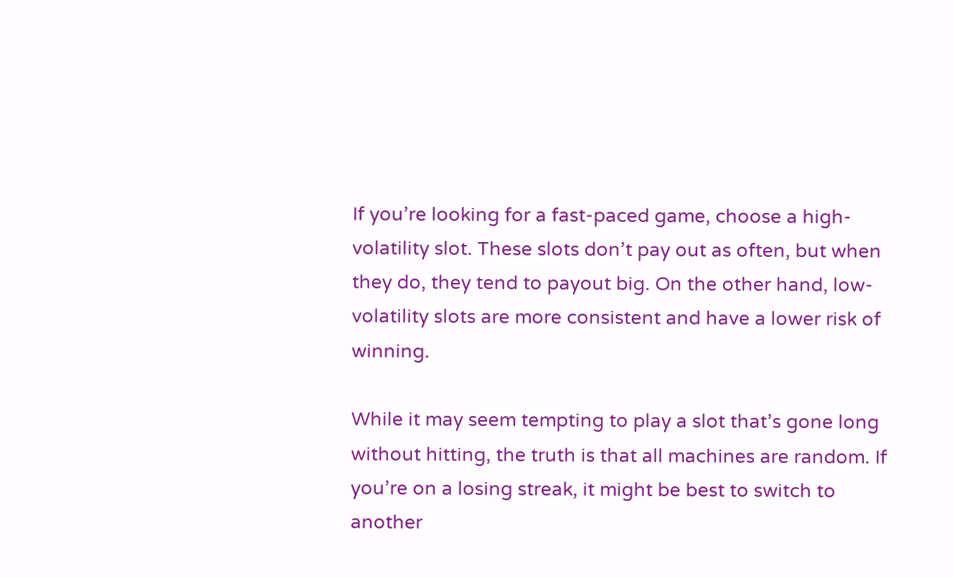If you’re looking for a fast-paced game, choose a high-volatility slot. These slots don’t pay out as often, but when they do, they tend to payout big. On the other hand, low-volatility slots are more consistent and have a lower risk of winning.

While it may seem tempting to play a slot that’s gone long without hitting, the truth is that all machines are random. If you’re on a losing streak, it might be best to switch to another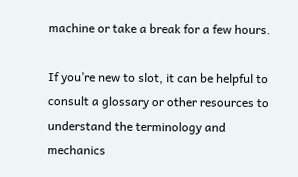machine or take a break for a few hours.

If you’re new to slot, it can be helpful to consult a glossary or other resources to understand the terminology and mechanics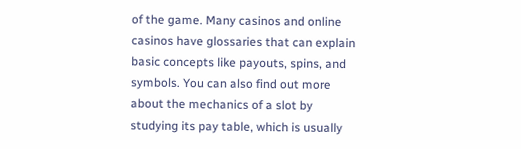of the game. Many casinos and online casinos have glossaries that can explain basic concepts like payouts, spins, and symbols. You can also find out more about the mechanics of a slot by studying its pay table, which is usually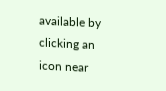available by clicking an icon near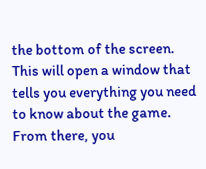the bottom of the screen. This will open a window that tells you everything you need to know about the game. From there, you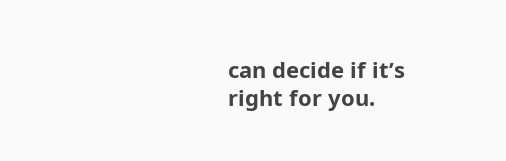can decide if it’s right for you.